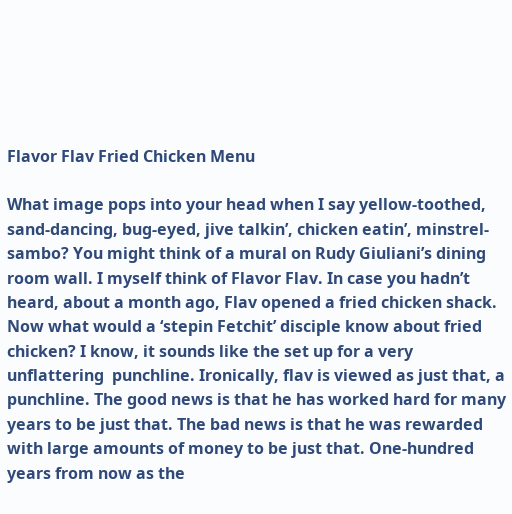Flavor Flav Fried Chicken Menu

What image pops into your head when I say yellow-toothed, sand-dancing, bug-eyed, jive talkin’, chicken eatin’, minstrel-sambo? You might think of a mural on Rudy Giuliani’s dining room wall. I myself think of Flavor Flav. In case you hadn’t heard, about a month ago, Flav opened a fried chicken shack. Now what would a ‘stepin Fetchit’ disciple know about fried chicken? I know, it sounds like the set up for a very unflattering  punchline. Ironically, flav is viewed as just that, a punchline. The good news is that he has worked hard for many years to be just that. The bad news is that he was rewarded with large amounts of money to be just that. One-hundred years from now as the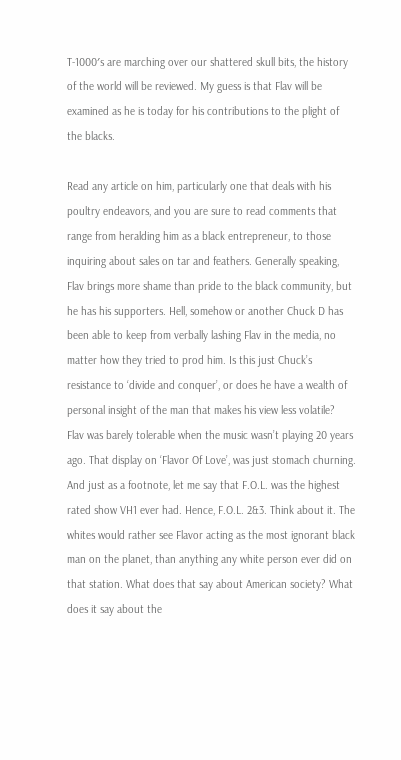T-1000′s are marching over our shattered skull bits, the history of the world will be reviewed. My guess is that Flav will be examined as he is today for his contributions to the plight of the blacks.

Read any article on him, particularly one that deals with his poultry endeavors, and you are sure to read comments that range from heralding him as a black entrepreneur, to those inquiring about sales on tar and feathers. Generally speaking, Flav brings more shame than pride to the black community, but he has his supporters. Hell, somehow or another Chuck D has been able to keep from verbally lashing Flav in the media, no matter how they tried to prod him. Is this just Chuck’s resistance to ‘divide and conquer’, or does he have a wealth of personal insight of the man that makes his view less volatile?  Flav was barely tolerable when the music wasn’t playing 20 years ago. That display on ‘Flavor Of Love’, was just stomach churning. And just as a footnote, let me say that F.O.L. was the highest rated show VH1 ever had. Hence, F.O.L. 2&3. Think about it. The whites would rather see Flavor acting as the most ignorant black man on the planet, than anything any white person ever did on that station. What does that say about American society? What does it say about the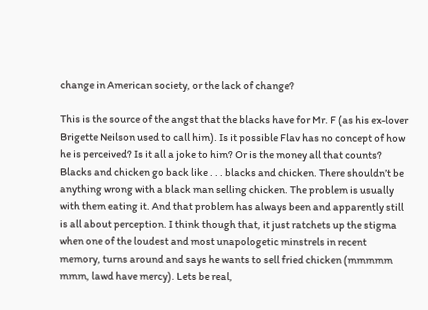change in American society, or the lack of change?

This is the source of the angst that the blacks have for Mr. F (as his ex-lover Brigette Neilson used to call him). Is it possible Flav has no concept of how he is perceived? Is it all a joke to him? Or is the money all that counts? Blacks and chicken go back like . . . blacks and chicken. There shouldn’t be anything wrong with a black man selling chicken. The problem is usually with them eating it. And that problem has always been and apparently still is all about perception. I think though that, it just ratchets up the stigma when one of the loudest and most unapologetic minstrels in recent memory, turns around and says he wants to sell fried chicken (mmmmm mmm, lawd have mercy). Lets be real,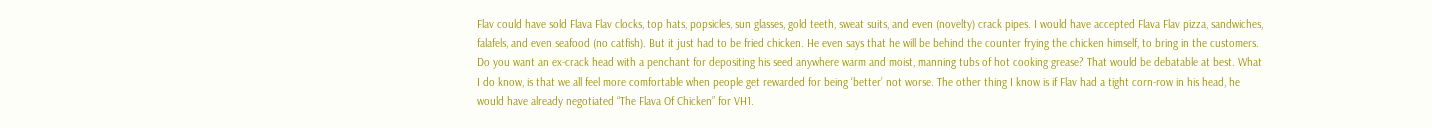Flav could have sold Flava Flav clocks, top hats, popsicles, sun glasses, gold teeth, sweat suits, and even (novelty) crack pipes. I would have accepted Flava Flav pizza, sandwiches, falafels, and even seafood (no catfish). But it just had to be fried chicken. He even says that he will be behind the counter frying the chicken himself, to bring in the customers. Do you want an ex-crack head with a penchant for depositing his seed anywhere warm and moist, manning tubs of hot cooking grease? That would be debatable at best. What I do know, is that we all feel more comfortable when people get rewarded for being ‘better’ not worse. The other thing I know is if Flav had a tight corn-row in his head, he would have already negotiated “The Flava Of Chicken” for VH1.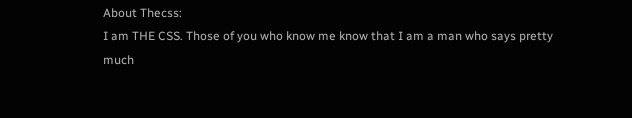About Thecss:
I am THE CSS. Those of you who know me know that I am a man who says pretty much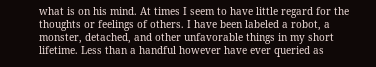what is on his mind. At times I seem to have little regard for the thoughts or feelings of others. I have been labeled a robot, a monster, detached, and other unfavorable things in my short lifetime. Less than a handful however have ever queried as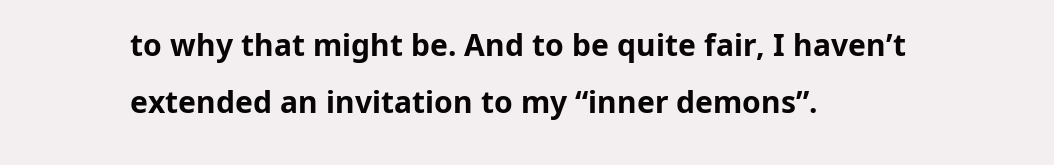to why that might be. And to be quite fair, I haven’t extended an invitation to my “inner demons”.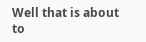Well that is about to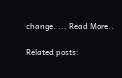change. ... Read More..

Related posts: